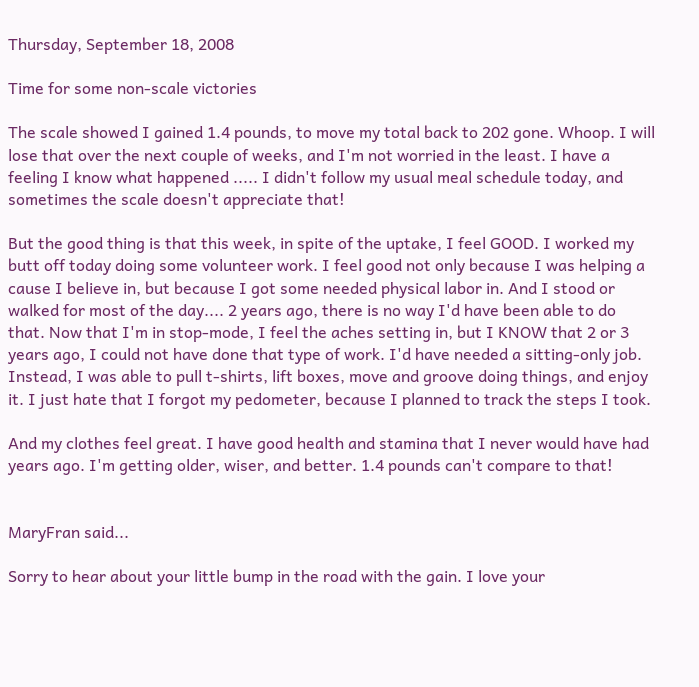Thursday, September 18, 2008

Time for some non-scale victories

The scale showed I gained 1.4 pounds, to move my total back to 202 gone. Whoop. I will lose that over the next couple of weeks, and I'm not worried in the least. I have a feeling I know what happened ..... I didn't follow my usual meal schedule today, and sometimes the scale doesn't appreciate that!

But the good thing is that this week, in spite of the uptake, I feel GOOD. I worked my butt off today doing some volunteer work. I feel good not only because I was helping a cause I believe in, but because I got some needed physical labor in. And I stood or walked for most of the day.... 2 years ago, there is no way I'd have been able to do that. Now that I'm in stop-mode, I feel the aches setting in, but I KNOW that 2 or 3 years ago, I could not have done that type of work. I'd have needed a sitting-only job. Instead, I was able to pull t-shirts, lift boxes, move and groove doing things, and enjoy it. I just hate that I forgot my pedometer, because I planned to track the steps I took.

And my clothes feel great. I have good health and stamina that I never would have had years ago. I'm getting older, wiser, and better. 1.4 pounds can't compare to that!


MaryFran said...

Sorry to hear about your little bump in the road with the gain. I love your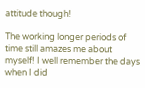attitude though!

The working longer periods of time still amazes me about myself! I well remember the days when I did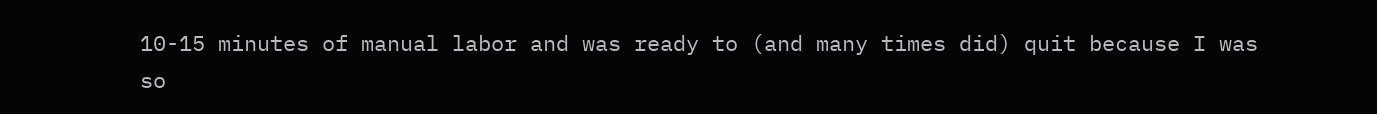10-15 minutes of manual labor and was ready to (and many times did) quit because I was so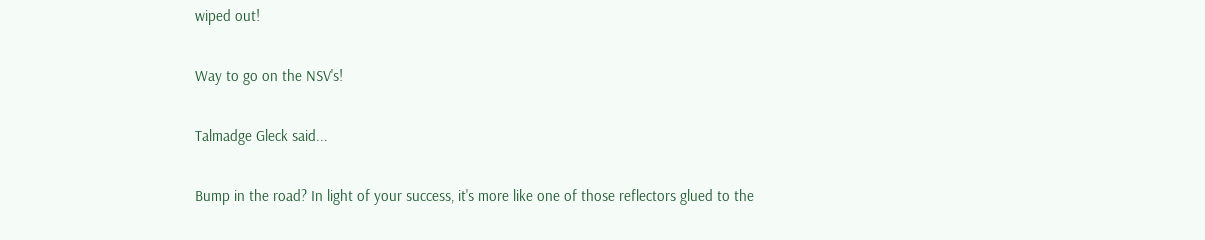wiped out!

Way to go on the NSV's!

Talmadge Gleck said...

Bump in the road? In light of your success, it's more like one of those reflectors glued to the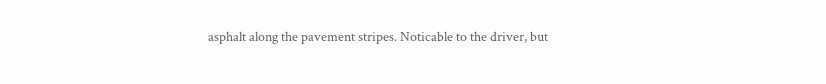asphalt along the pavement stripes. Noticable to the driver, but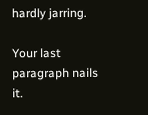hardly jarring.

Your last paragraph nails it.